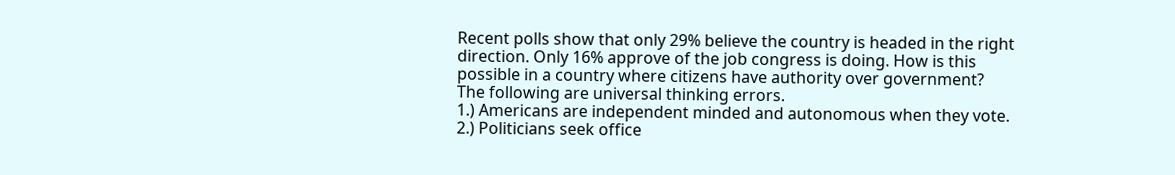Recent polls show that only 29% believe the country is headed in the right direction. Only 16% approve of the job congress is doing. How is this possible in a country where citizens have authority over government?
The following are universal thinking errors.
1.) Americans are independent minded and autonomous when they vote.
2.) Politicians seek office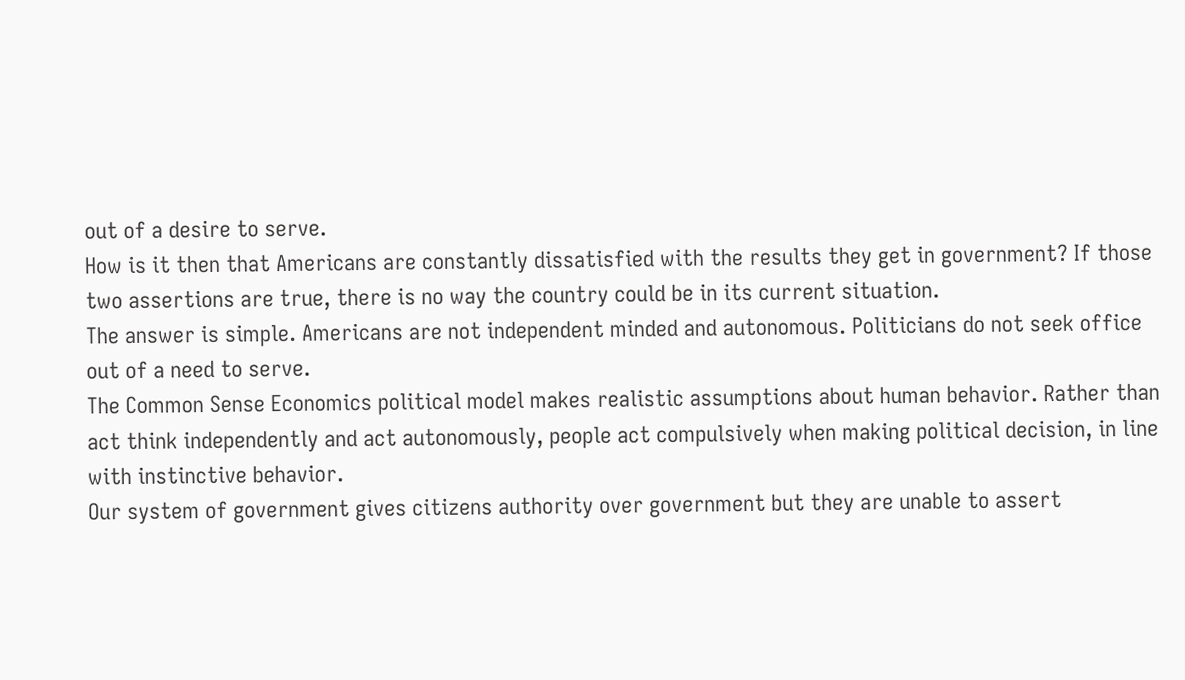out of a desire to serve.
How is it then that Americans are constantly dissatisfied with the results they get in government? If those two assertions are true, there is no way the country could be in its current situation.
The answer is simple. Americans are not independent minded and autonomous. Politicians do not seek office out of a need to serve.
The Common Sense Economics political model makes realistic assumptions about human behavior. Rather than act think independently and act autonomously, people act compulsively when making political decision, in line with instinctive behavior.
Our system of government gives citizens authority over government but they are unable to assert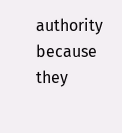authority because they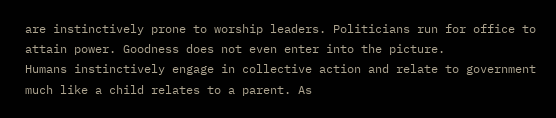are instinctively prone to worship leaders. Politicians run for office to attain power. Goodness does not even enter into the picture.
Humans instinctively engage in collective action and relate to government much like a child relates to a parent. As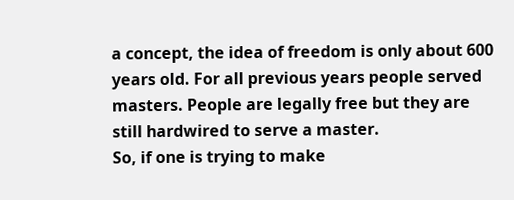a concept, the idea of freedom is only about 600 years old. For all previous years people served masters. People are legally free but they are still hardwired to serve a master.
So, if one is trying to make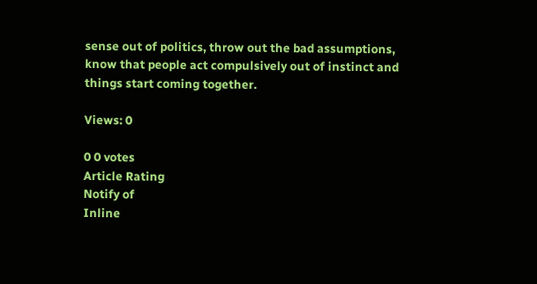sense out of politics, throw out the bad assumptions, know that people act compulsively out of instinct and things start coming together.

Views: 0

0 0 votes
Article Rating
Notify of
Inline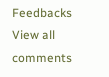Feedbacks
View all comments